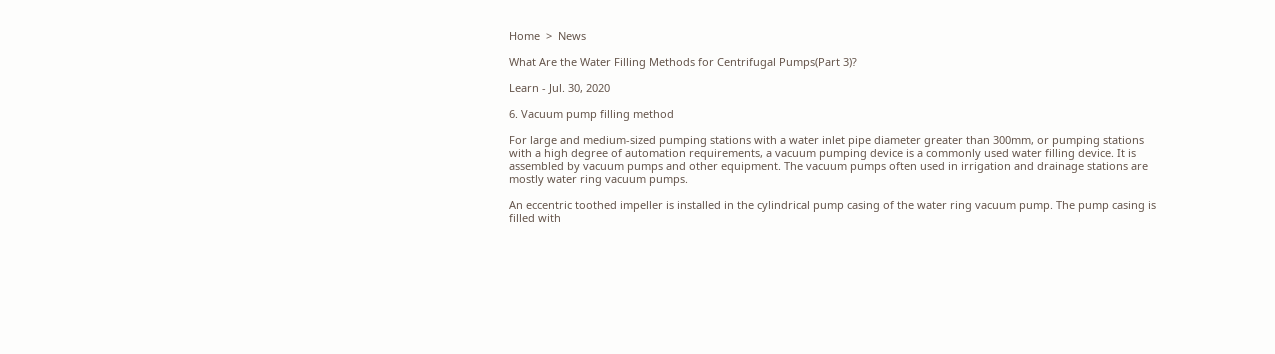Home  >  News

What Are the Water Filling Methods for Centrifugal Pumps(Part 3)?

Learn - Jul. 30, 2020

6. Vacuum pump filling method

For large and medium-sized pumping stations with a water inlet pipe diameter greater than 300mm, or pumping stations with a high degree of automation requirements, a vacuum pumping device is a commonly used water filling device. It is assembled by vacuum pumps and other equipment. The vacuum pumps often used in irrigation and drainage stations are mostly water ring vacuum pumps.

An eccentric toothed impeller is installed in the cylindrical pump casing of the water ring vacuum pump. The pump casing is filled with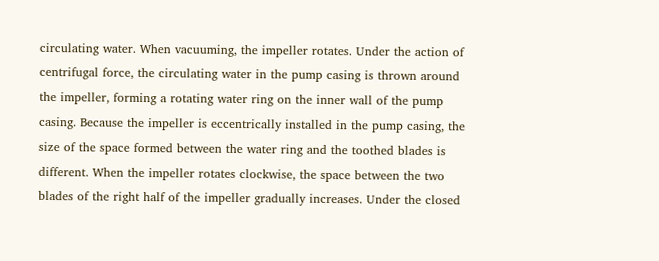circulating water. When vacuuming, the impeller rotates. Under the action of centrifugal force, the circulating water in the pump casing is thrown around the impeller, forming a rotating water ring on the inner wall of the pump casing. Because the impeller is eccentrically installed in the pump casing, the size of the space formed between the water ring and the toothed blades is different. When the impeller rotates clockwise, the space between the two blades of the right half of the impeller gradually increases. Under the closed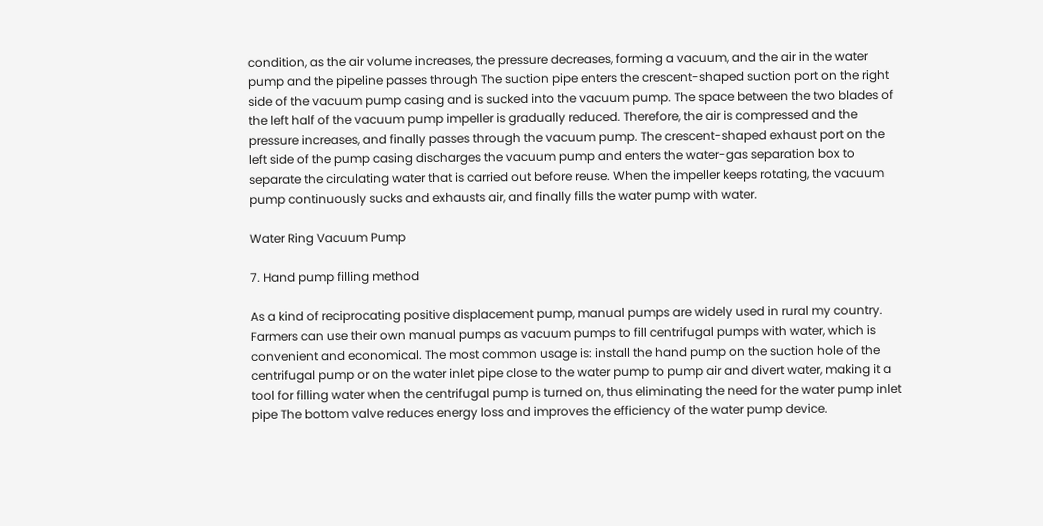condition, as the air volume increases, the pressure decreases, forming a vacuum, and the air in the water pump and the pipeline passes through The suction pipe enters the crescent-shaped suction port on the right side of the vacuum pump casing and is sucked into the vacuum pump. The space between the two blades of the left half of the vacuum pump impeller is gradually reduced. Therefore, the air is compressed and the pressure increases, and finally passes through the vacuum pump. The crescent-shaped exhaust port on the left side of the pump casing discharges the vacuum pump and enters the water-gas separation box to separate the circulating water that is carried out before reuse. When the impeller keeps rotating, the vacuum pump continuously sucks and exhausts air, and finally fills the water pump with water.

Water Ring Vacuum Pump

7. Hand pump filling method

As a kind of reciprocating positive displacement pump, manual pumps are widely used in rural my country. Farmers can use their own manual pumps as vacuum pumps to fill centrifugal pumps with water, which is convenient and economical. The most common usage is: install the hand pump on the suction hole of the centrifugal pump or on the water inlet pipe close to the water pump to pump air and divert water, making it a tool for filling water when the centrifugal pump is turned on, thus eliminating the need for the water pump inlet pipe The bottom valve reduces energy loss and improves the efficiency of the water pump device.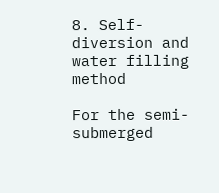8. Self-diversion and water filling method

For the semi-submerged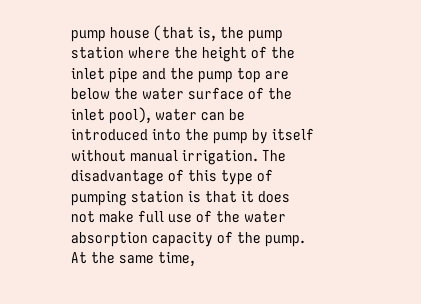pump house (that is, the pump station where the height of the inlet pipe and the pump top are below the water surface of the inlet pool), water can be introduced into the pump by itself without manual irrigation. The disadvantage of this type of pumping station is that it does not make full use of the water absorption capacity of the pump. At the same time,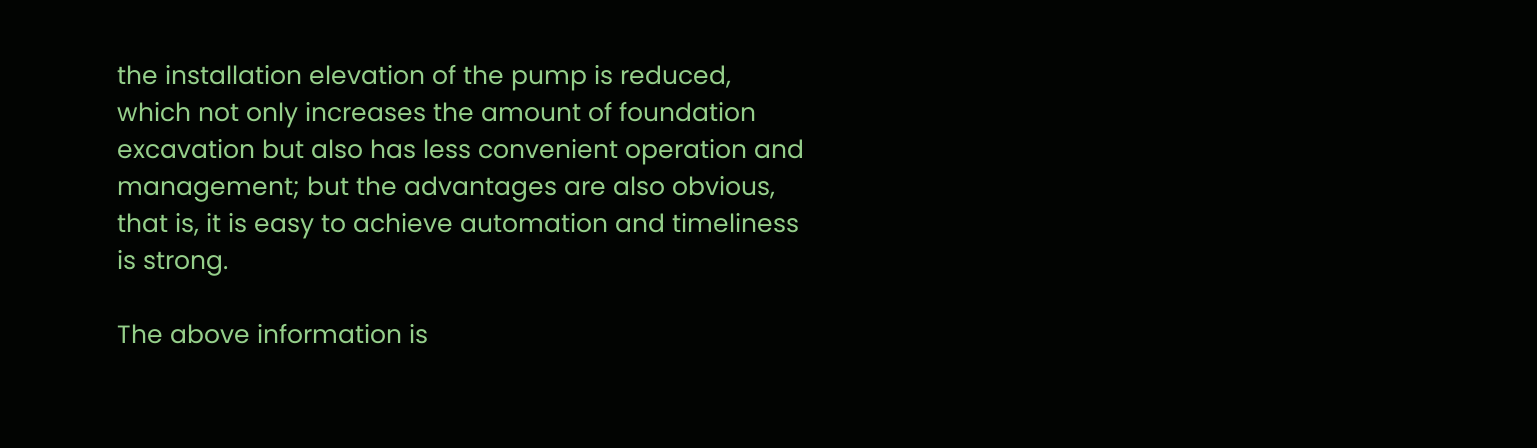the installation elevation of the pump is reduced, which not only increases the amount of foundation excavation but also has less convenient operation and management; but the advantages are also obvious, that is, it is easy to achieve automation and timeliness is strong.

The above information is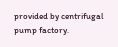provided by centrifugal pump factory.